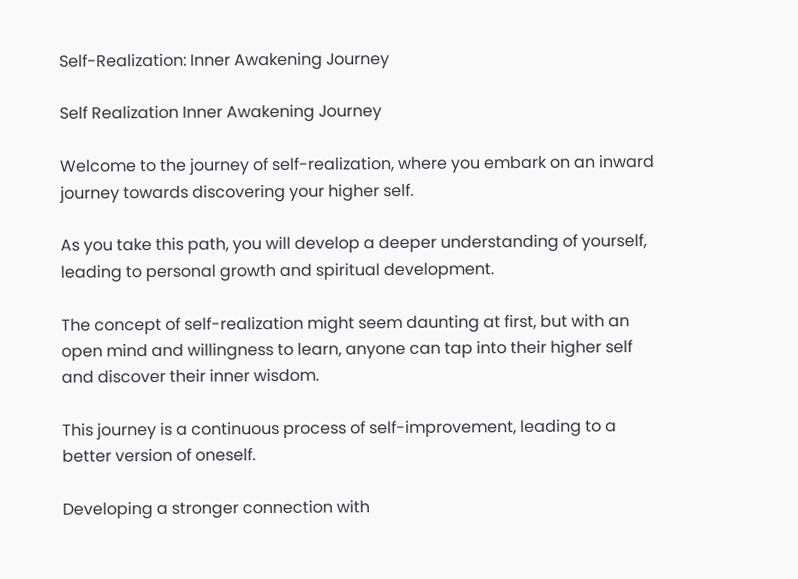Self-Realization: Inner Awakening Journey

Self Realization Inner Awakening Journey

Welcome to the journey of self-realization, where you embark on an inward journey towards discovering your higher self.

As you take this path, you will develop a deeper understanding of yourself, leading to personal growth and spiritual development.

The concept of self-realization might seem daunting at first, but with an open mind and willingness to learn, anyone can tap into their higher self and discover their inner wisdom.

This journey is a continuous process of self-improvement, leading to a better version of oneself.

Developing a stronger connection with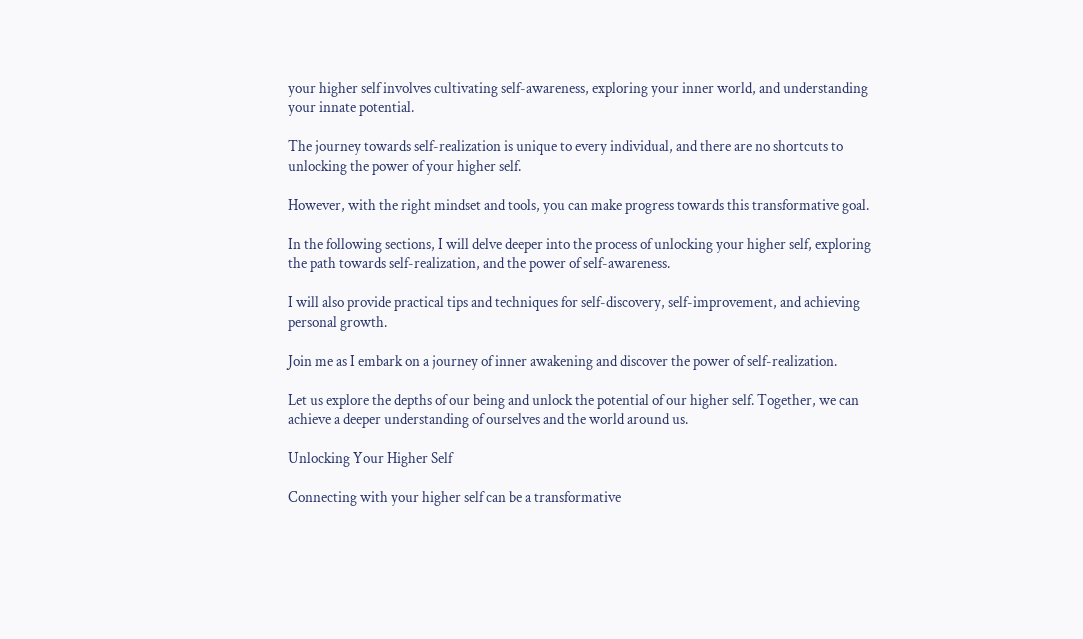your higher self involves cultivating self-awareness, exploring your inner world, and understanding your innate potential.

The journey towards self-realization is unique to every individual, and there are no shortcuts to unlocking the power of your higher self.

However, with the right mindset and tools, you can make progress towards this transformative goal.

In the following sections, I will delve deeper into the process of unlocking your higher self, exploring the path towards self-realization, and the power of self-awareness.

I will also provide practical tips and techniques for self-discovery, self-improvement, and achieving personal growth.

Join me as I embark on a journey of inner awakening and discover the power of self-realization.

Let us explore the depths of our being and unlock the potential of our higher self. Together, we can achieve a deeper understanding of ourselves and the world around us.

Unlocking Your Higher Self

Connecting with your higher self can be a transformative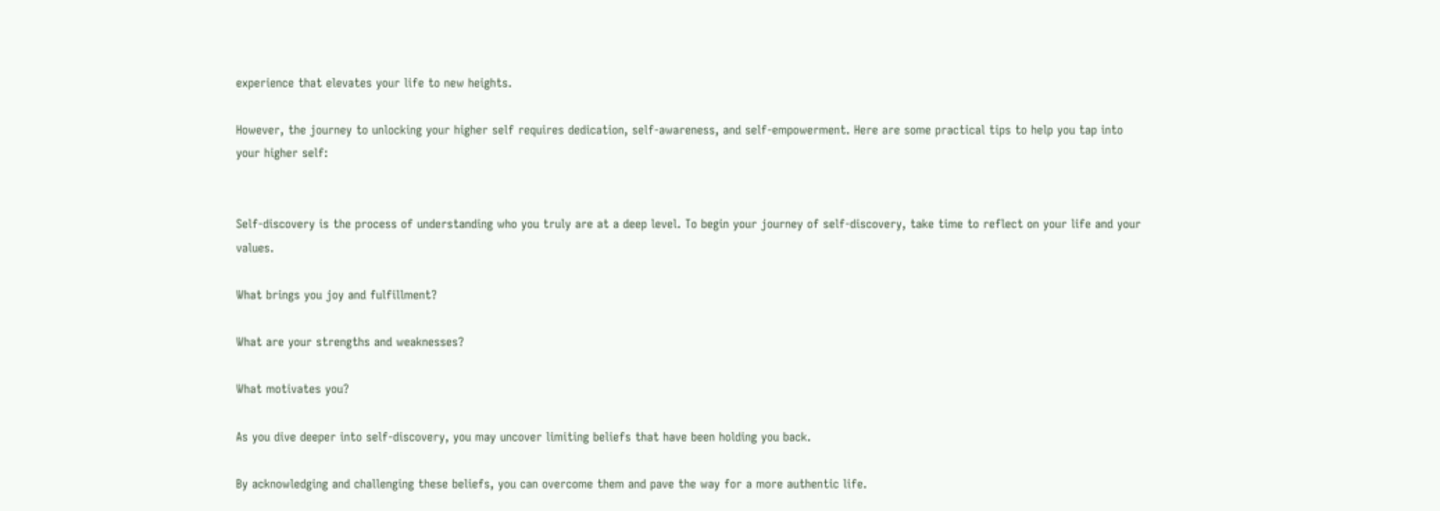experience that elevates your life to new heights.

However, the journey to unlocking your higher self requires dedication, self-awareness, and self-empowerment. Here are some practical tips to help you tap into your higher self:


Self-discovery is the process of understanding who you truly are at a deep level. To begin your journey of self-discovery, take time to reflect on your life and your values.

What brings you joy and fulfillment?

What are your strengths and weaknesses?

What motivates you?

As you dive deeper into self-discovery, you may uncover limiting beliefs that have been holding you back.

By acknowledging and challenging these beliefs, you can overcome them and pave the way for a more authentic life.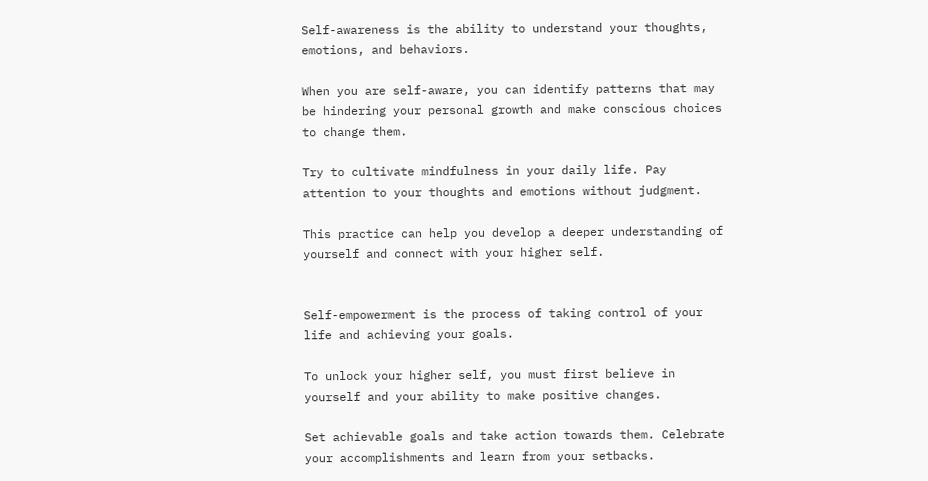Self-awareness is the ability to understand your thoughts, emotions, and behaviors.

When you are self-aware, you can identify patterns that may be hindering your personal growth and make conscious choices to change them.

Try to cultivate mindfulness in your daily life. Pay attention to your thoughts and emotions without judgment.

This practice can help you develop a deeper understanding of yourself and connect with your higher self.


Self-empowerment is the process of taking control of your life and achieving your goals.

To unlock your higher self, you must first believe in yourself and your ability to make positive changes.

Set achievable goals and take action towards them. Celebrate your accomplishments and learn from your setbacks.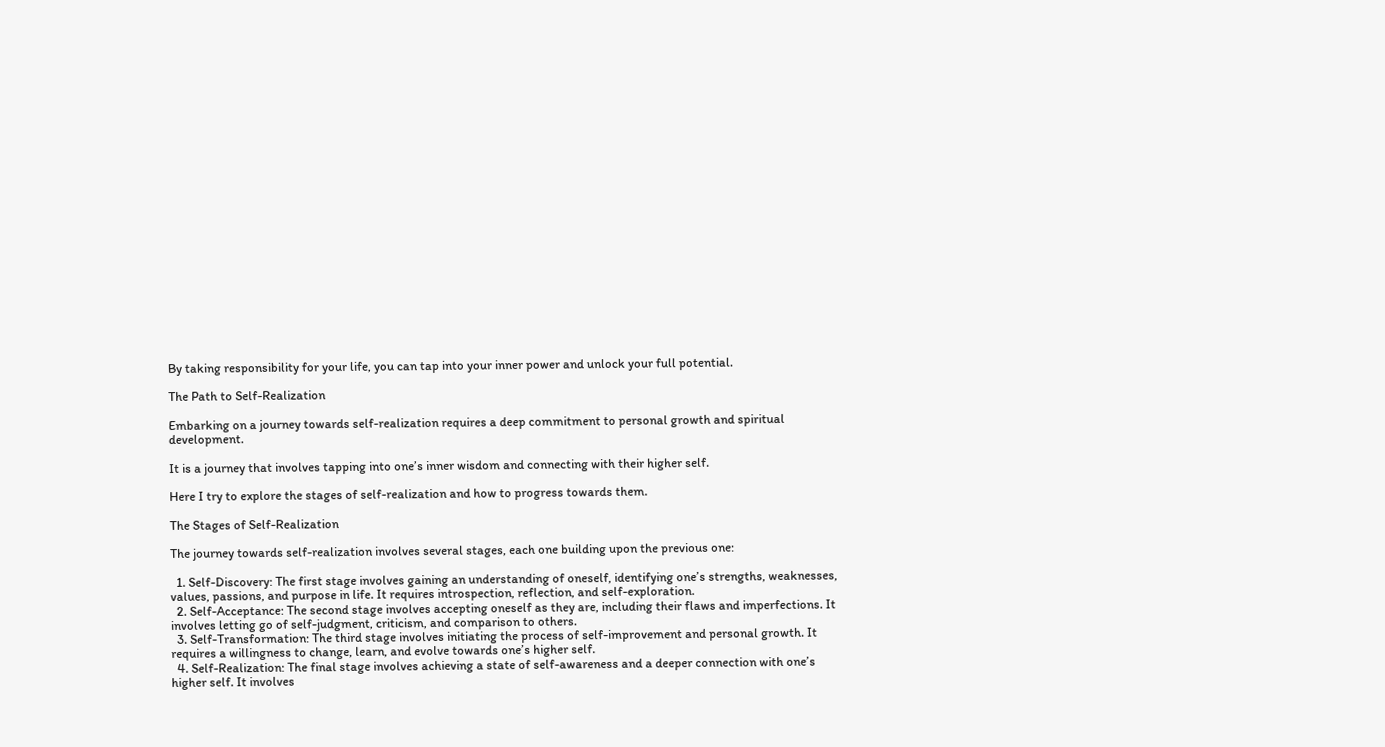By taking responsibility for your life, you can tap into your inner power and unlock your full potential.

The Path to Self-Realization

Embarking on a journey towards self-realization requires a deep commitment to personal growth and spiritual development.

It is a journey that involves tapping into one’s inner wisdom and connecting with their higher self.

Here I try to explore the stages of self-realization and how to progress towards them.

The Stages of Self-Realization

The journey towards self-realization involves several stages, each one building upon the previous one:

  1. Self-Discovery: The first stage involves gaining an understanding of oneself, identifying one’s strengths, weaknesses, values, passions, and purpose in life. It requires introspection, reflection, and self-exploration.
  2. Self-Acceptance: The second stage involves accepting oneself as they are, including their flaws and imperfections. It involves letting go of self-judgment, criticism, and comparison to others.
  3. Self-Transformation: The third stage involves initiating the process of self-improvement and personal growth. It requires a willingness to change, learn, and evolve towards one’s higher self.
  4. Self-Realization: The final stage involves achieving a state of self-awareness and a deeper connection with one’s higher self. It involves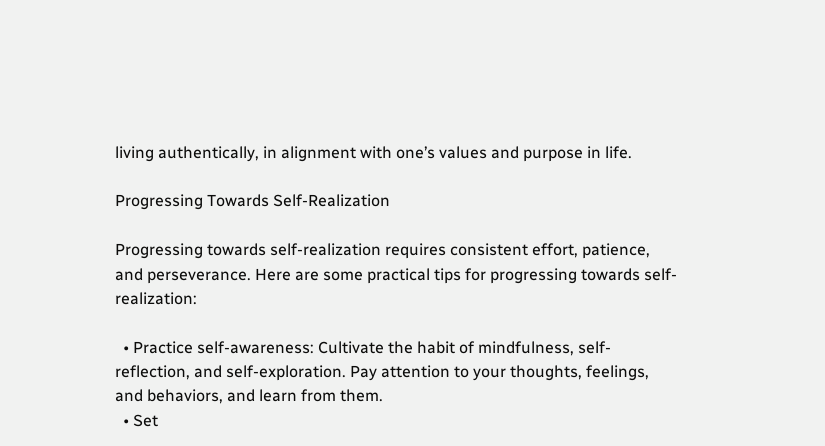living authentically, in alignment with one’s values and purpose in life.

Progressing Towards Self-Realization

Progressing towards self-realization requires consistent effort, patience, and perseverance. Here are some practical tips for progressing towards self-realization:

  • Practice self-awareness: Cultivate the habit of mindfulness, self-reflection, and self-exploration. Pay attention to your thoughts, feelings, and behaviors, and learn from them.
  • Set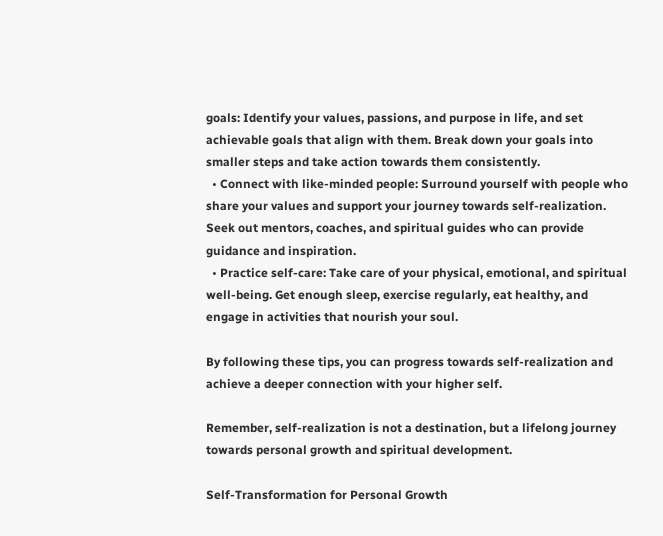goals: Identify your values, passions, and purpose in life, and set achievable goals that align with them. Break down your goals into smaller steps and take action towards them consistently.
  • Connect with like-minded people: Surround yourself with people who share your values and support your journey towards self-realization. Seek out mentors, coaches, and spiritual guides who can provide guidance and inspiration.
  • Practice self-care: Take care of your physical, emotional, and spiritual well-being. Get enough sleep, exercise regularly, eat healthy, and engage in activities that nourish your soul.

By following these tips, you can progress towards self-realization and achieve a deeper connection with your higher self.

Remember, self-realization is not a destination, but a lifelong journey towards personal growth and spiritual development.

Self-Transformation for Personal Growth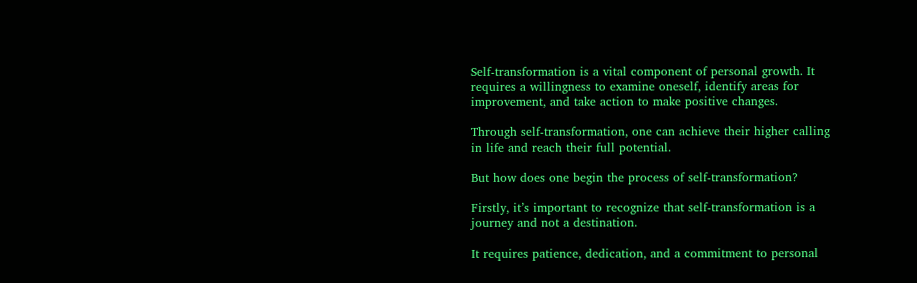Self-transformation is a vital component of personal growth. It requires a willingness to examine oneself, identify areas for improvement, and take action to make positive changes.

Through self-transformation, one can achieve their higher calling in life and reach their full potential.

But how does one begin the process of self-transformation?

Firstly, it’s important to recognize that self-transformation is a journey and not a destination.

It requires patience, dedication, and a commitment to personal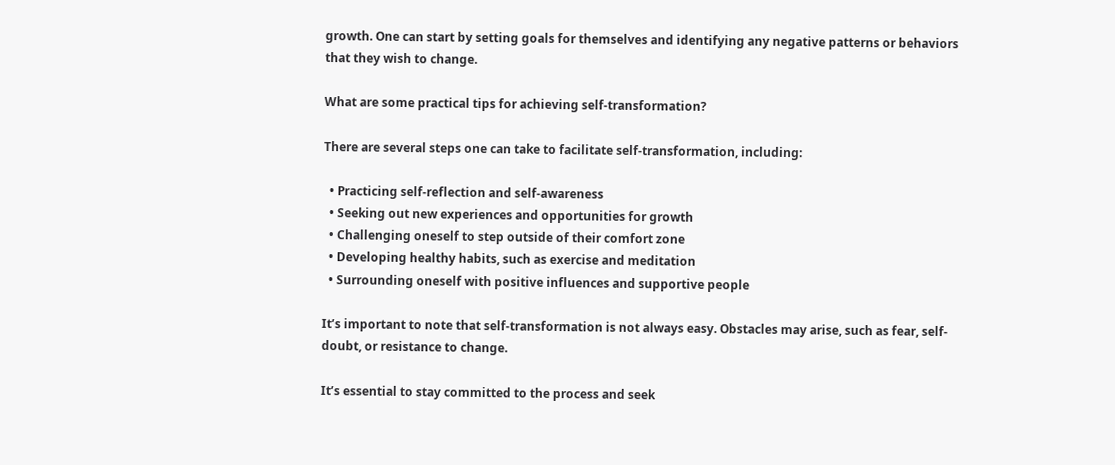growth. One can start by setting goals for themselves and identifying any negative patterns or behaviors that they wish to change.

What are some practical tips for achieving self-transformation?

There are several steps one can take to facilitate self-transformation, including:

  • Practicing self-reflection and self-awareness
  • Seeking out new experiences and opportunities for growth
  • Challenging oneself to step outside of their comfort zone
  • Developing healthy habits, such as exercise and meditation
  • Surrounding oneself with positive influences and supportive people

It’s important to note that self-transformation is not always easy. Obstacles may arise, such as fear, self-doubt, or resistance to change.

It’s essential to stay committed to the process and seek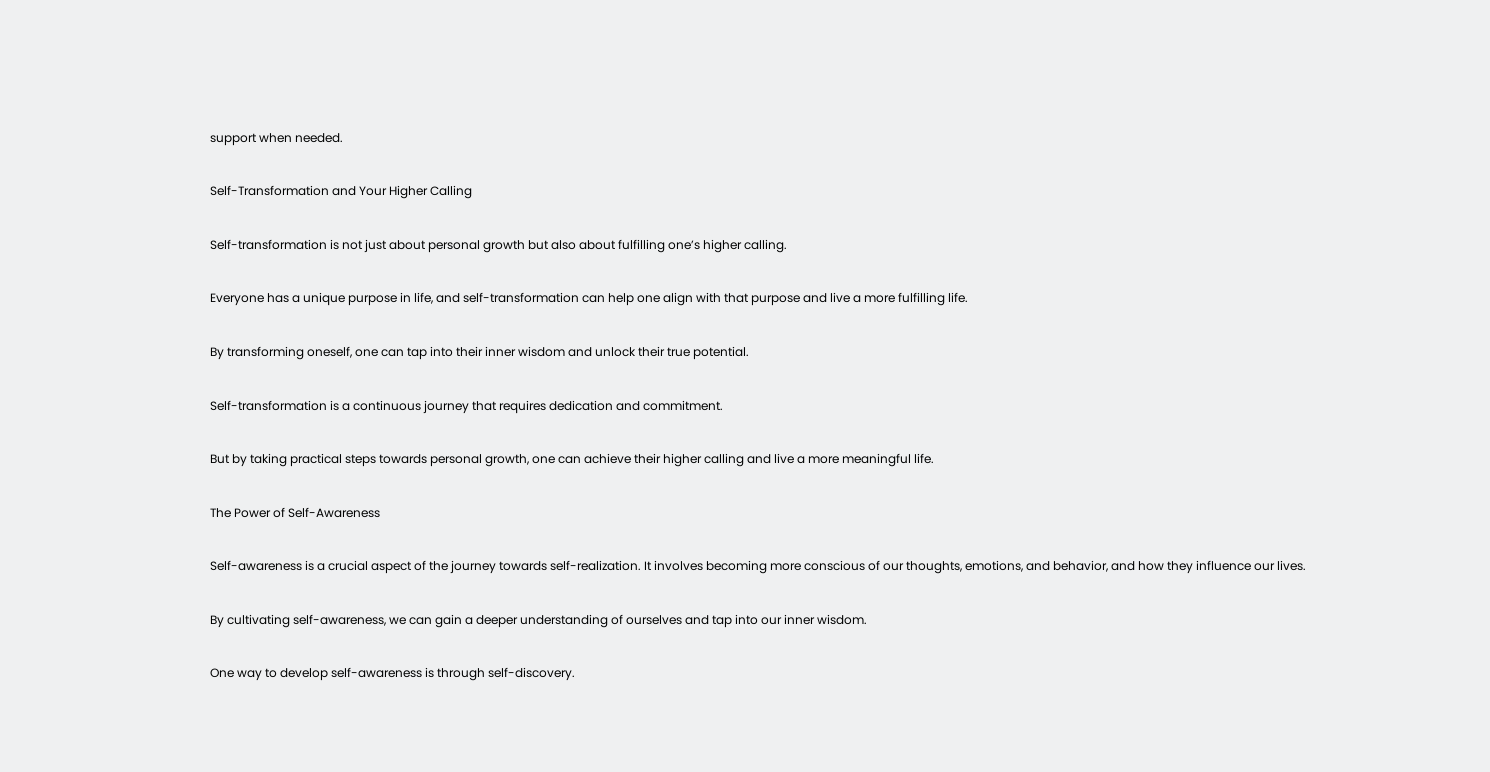support when needed.

Self-Transformation and Your Higher Calling

Self-transformation is not just about personal growth but also about fulfilling one’s higher calling.

Everyone has a unique purpose in life, and self-transformation can help one align with that purpose and live a more fulfilling life.

By transforming oneself, one can tap into their inner wisdom and unlock their true potential.

Self-transformation is a continuous journey that requires dedication and commitment.

But by taking practical steps towards personal growth, one can achieve their higher calling and live a more meaningful life.

The Power of Self-Awareness

Self-awareness is a crucial aspect of the journey towards self-realization. It involves becoming more conscious of our thoughts, emotions, and behavior, and how they influence our lives.

By cultivating self-awareness, we can gain a deeper understanding of ourselves and tap into our inner wisdom.

One way to develop self-awareness is through self-discovery.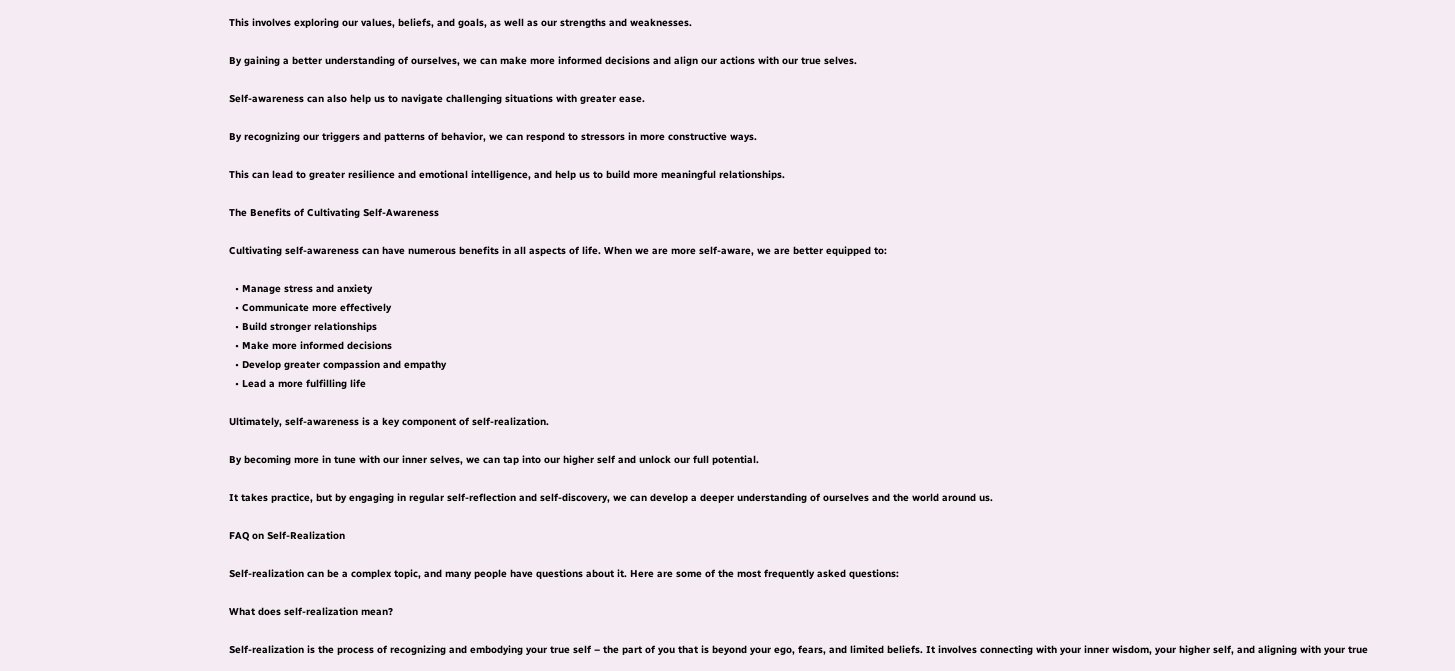This involves exploring our values, beliefs, and goals, as well as our strengths and weaknesses.

By gaining a better understanding of ourselves, we can make more informed decisions and align our actions with our true selves.

Self-awareness can also help us to navigate challenging situations with greater ease.

By recognizing our triggers and patterns of behavior, we can respond to stressors in more constructive ways.

This can lead to greater resilience and emotional intelligence, and help us to build more meaningful relationships.

The Benefits of Cultivating Self-Awareness

Cultivating self-awareness can have numerous benefits in all aspects of life. When we are more self-aware, we are better equipped to:

  • Manage stress and anxiety
  • Communicate more effectively
  • Build stronger relationships
  • Make more informed decisions
  • Develop greater compassion and empathy
  • Lead a more fulfilling life

Ultimately, self-awareness is a key component of self-realization.

By becoming more in tune with our inner selves, we can tap into our higher self and unlock our full potential.

It takes practice, but by engaging in regular self-reflection and self-discovery, we can develop a deeper understanding of ourselves and the world around us.

FAQ on Self-Realization

Self-realization can be a complex topic, and many people have questions about it. Here are some of the most frequently asked questions:

What does self-realization mean?

Self-realization is the process of recognizing and embodying your true self – the part of you that is beyond your ego, fears, and limited beliefs. It involves connecting with your inner wisdom, your higher self, and aligning with your true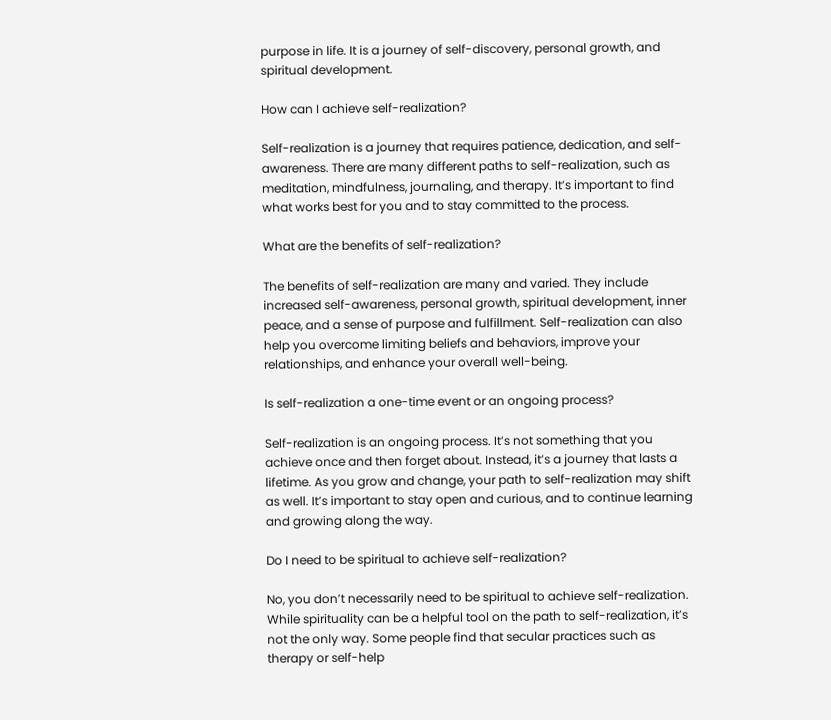purpose in life. It is a journey of self-discovery, personal growth, and spiritual development.

How can I achieve self-realization?

Self-realization is a journey that requires patience, dedication, and self-awareness. There are many different paths to self-realization, such as meditation, mindfulness, journaling, and therapy. It’s important to find what works best for you and to stay committed to the process.

What are the benefits of self-realization?

The benefits of self-realization are many and varied. They include increased self-awareness, personal growth, spiritual development, inner peace, and a sense of purpose and fulfillment. Self-realization can also help you overcome limiting beliefs and behaviors, improve your relationships, and enhance your overall well-being.

Is self-realization a one-time event or an ongoing process?

Self-realization is an ongoing process. It’s not something that you achieve once and then forget about. Instead, it’s a journey that lasts a lifetime. As you grow and change, your path to self-realization may shift as well. It’s important to stay open and curious, and to continue learning and growing along the way.

Do I need to be spiritual to achieve self-realization?

No, you don’t necessarily need to be spiritual to achieve self-realization. While spirituality can be a helpful tool on the path to self-realization, it’s not the only way. Some people find that secular practices such as therapy or self-help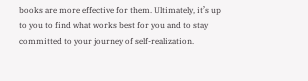books are more effective for them. Ultimately, it’s up to you to find what works best for you and to stay committed to your journey of self-realization.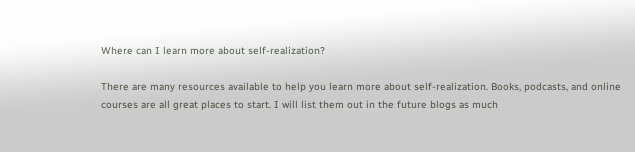Where can I learn more about self-realization?

There are many resources available to help you learn more about self-realization. Books, podcasts, and online courses are all great places to start. I will list them out in the future blogs as much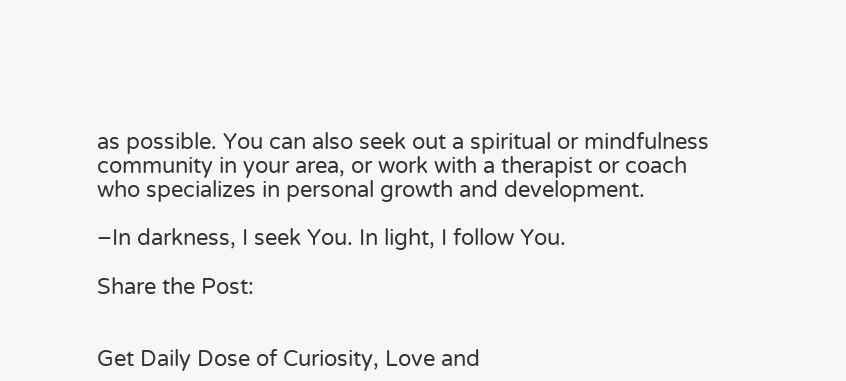as possible. You can also seek out a spiritual or mindfulness community in your area, or work with a therapist or coach who specializes in personal growth and development.

–In darkness, I seek You. In light, I follow You.

Share the Post:


Get Daily Dose of Curiosity, Love and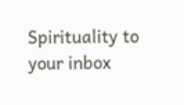Spirituality to your inbox